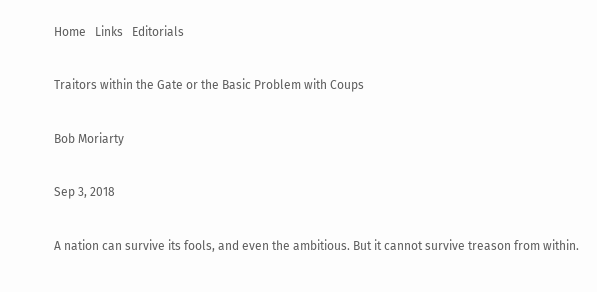Home   Links   Editorials

Traitors within the Gate or the Basic Problem with Coups

Bob Moriarty

Sep 3, 2018

A nation can survive its fools, and even the ambitious. But it cannot survive treason from within.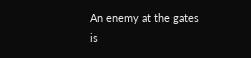An enemy at the gates is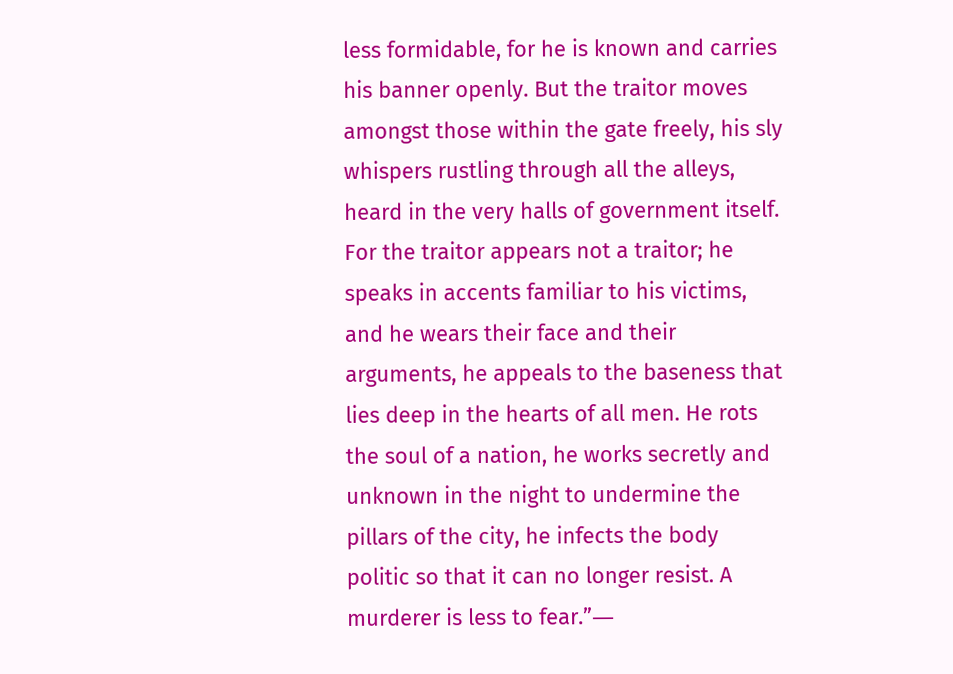less formidable, for he is known and carries his banner openly. But the traitor moves amongst those within the gate freely, his sly whispers rustling through all the alleys, heard in the very halls of government itself. For the traitor appears not a traitor; he speaks in accents familiar to his victims, and he wears their face and their arguments, he appeals to the baseness that lies deep in the hearts of all men. He rots the soul of a nation, he works secretly and unknown in the night to undermine the pillars of the city, he infects the body politic so that it can no longer resist. A murderer is less to fear.”―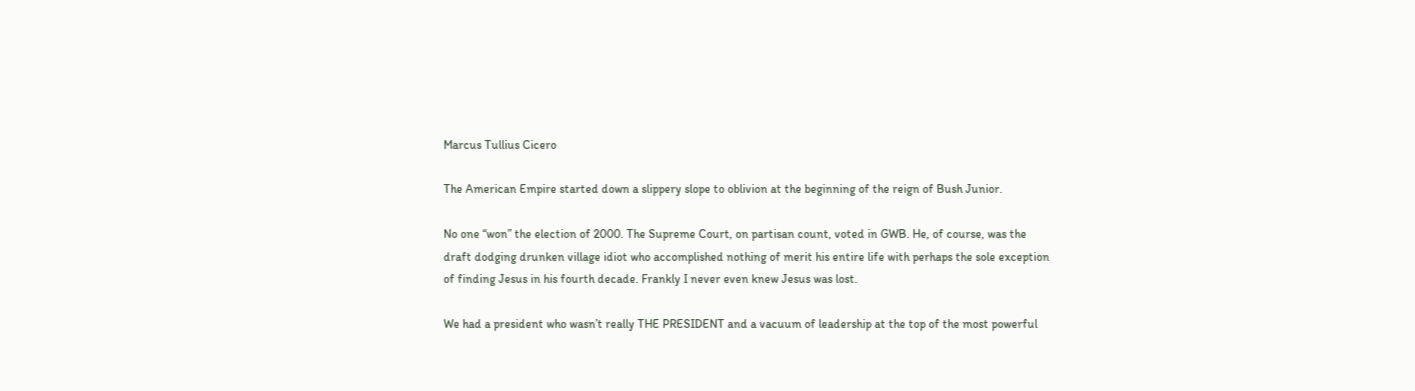Marcus Tullius Cicero

The American Empire started down a slippery slope to oblivion at the beginning of the reign of Bush Junior.

No one “won” the election of 2000. The Supreme Court, on partisan count, voted in GWB. He, of course, was the draft dodging drunken village idiot who accomplished nothing of merit his entire life with perhaps the sole exception of finding Jesus in his fourth decade. Frankly I never even knew Jesus was lost.

We had a president who wasn’t really THE PRESIDENT and a vacuum of leadership at the top of the most powerful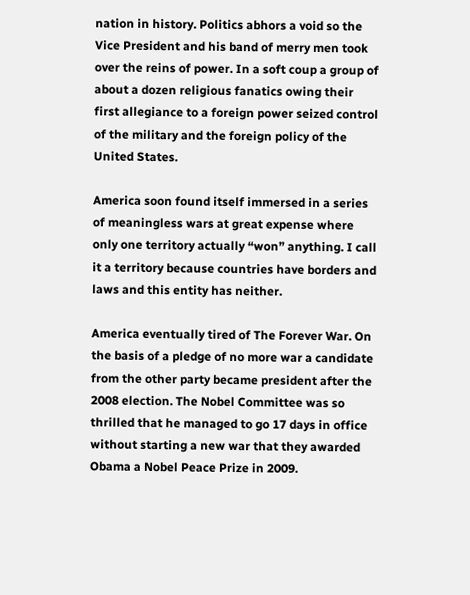nation in history. Politics abhors a void so the Vice President and his band of merry men took over the reins of power. In a soft coup a group of about a dozen religious fanatics owing their first allegiance to a foreign power seized control of the military and the foreign policy of the United States.

America soon found itself immersed in a series of meaningless wars at great expense where only one territory actually “won” anything. I call it a territory because countries have borders and laws and this entity has neither.

America eventually tired of The Forever War. On the basis of a pledge of no more war a candidate from the other party became president after the 2008 election. The Nobel Committee was so thrilled that he managed to go 17 days in office without starting a new war that they awarded Obama a Nobel Peace Prize in 2009.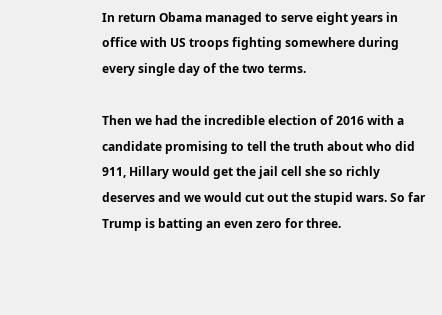In return Obama managed to serve eight years in office with US troops fighting somewhere during every single day of the two terms.

Then we had the incredible election of 2016 with a candidate promising to tell the truth about who did 911, Hillary would get the jail cell she so richly deserves and we would cut out the stupid wars. So far Trump is batting an even zero for three.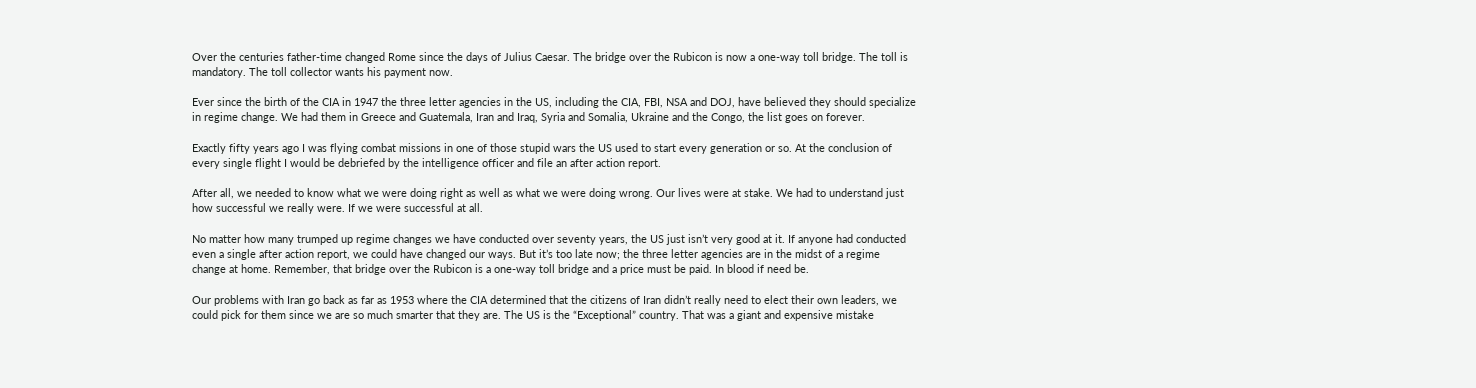Over the centuries father-time changed Rome since the days of Julius Caesar. The bridge over the Rubicon is now a one-way toll bridge. The toll is mandatory. The toll collector wants his payment now.

Ever since the birth of the CIA in 1947 the three letter agencies in the US, including the CIA, FBI, NSA and DOJ, have believed they should specialize in regime change. We had them in Greece and Guatemala, Iran and Iraq, Syria and Somalia, Ukraine and the Congo, the list goes on forever.

Exactly fifty years ago I was flying combat missions in one of those stupid wars the US used to start every generation or so. At the conclusion of every single flight I would be debriefed by the intelligence officer and file an after action report.

After all, we needed to know what we were doing right as well as what we were doing wrong. Our lives were at stake. We had to understand just how successful we really were. If we were successful at all.

No matter how many trumped up regime changes we have conducted over seventy years, the US just isn’t very good at it. If anyone had conducted even a single after action report, we could have changed our ways. But it’s too late now; the three letter agencies are in the midst of a regime change at home. Remember, that bridge over the Rubicon is a one-way toll bridge and a price must be paid. In blood if need be.

Our problems with Iran go back as far as 1953 where the CIA determined that the citizens of Iran didn’t really need to elect their own leaders, we could pick for them since we are so much smarter that they are. The US is the “Exceptional” country. That was a giant and expensive mistake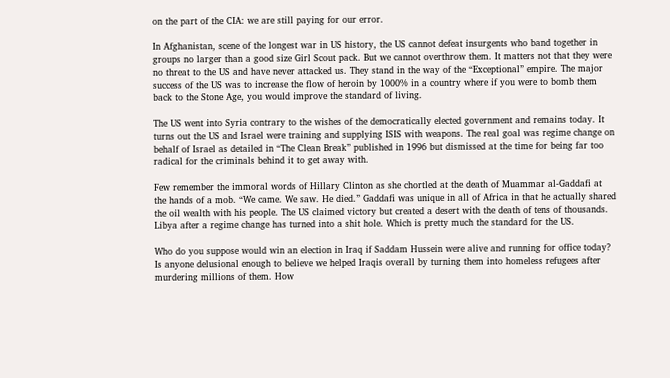on the part of the CIA: we are still paying for our error.

In Afghanistan, scene of the longest war in US history, the US cannot defeat insurgents who band together in groups no larger than a good size Girl Scout pack. But we cannot overthrow them. It matters not that they were no threat to the US and have never attacked us. They stand in the way of the “Exceptional” empire. The major success of the US was to increase the flow of heroin by 1000% in a country where if you were to bomb them back to the Stone Age, you would improve the standard of living.

The US went into Syria contrary to the wishes of the democratically elected government and remains today. It turns out the US and Israel were training and supplying ISIS with weapons. The real goal was regime change on behalf of Israel as detailed in “The Clean Break” published in 1996 but dismissed at the time for being far too radical for the criminals behind it to get away with.

Few remember the immoral words of Hillary Clinton as she chortled at the death of Muammar al-Gaddafi at the hands of a mob. “We came. We saw. He died.” Gaddafi was unique in all of Africa in that he actually shared the oil wealth with his people. The US claimed victory but created a desert with the death of tens of thousands. Libya after a regime change has turned into a shit hole. Which is pretty much the standard for the US.

Who do you suppose would win an election in Iraq if Saddam Hussein were alive and running for office today? Is anyone delusional enough to believe we helped Iraqis overall by turning them into homeless refugees after murdering millions of them. How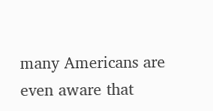many Americans are even aware that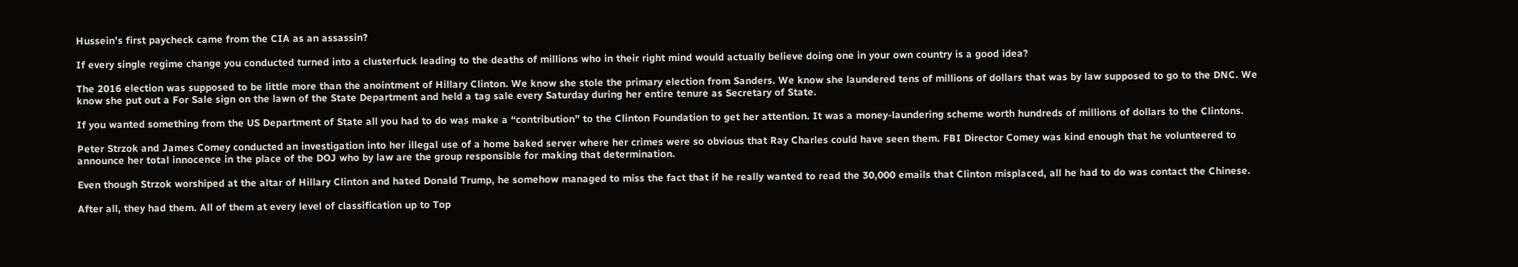Hussein’s first paycheck came from the CIA as an assassin?

If every single regime change you conducted turned into a clusterfuck leading to the deaths of millions who in their right mind would actually believe doing one in your own country is a good idea?

The 2016 election was supposed to be little more than the anointment of Hillary Clinton. We know she stole the primary election from Sanders. We know she laundered tens of millions of dollars that was by law supposed to go to the DNC. We know she put out a For Sale sign on the lawn of the State Department and held a tag sale every Saturday during her entire tenure as Secretary of State.

If you wanted something from the US Department of State all you had to do was make a “contribution” to the Clinton Foundation to get her attention. It was a money-laundering scheme worth hundreds of millions of dollars to the Clintons.

Peter Strzok and James Comey conducted an investigation into her illegal use of a home baked server where her crimes were so obvious that Ray Charles could have seen them. FBI Director Comey was kind enough that he volunteered to announce her total innocence in the place of the DOJ who by law are the group responsible for making that determination.

Even though Strzok worshiped at the altar of Hillary Clinton and hated Donald Trump, he somehow managed to miss the fact that if he really wanted to read the 30,000 emails that Clinton misplaced, all he had to do was contact the Chinese.

After all, they had them. All of them at every level of classification up to Top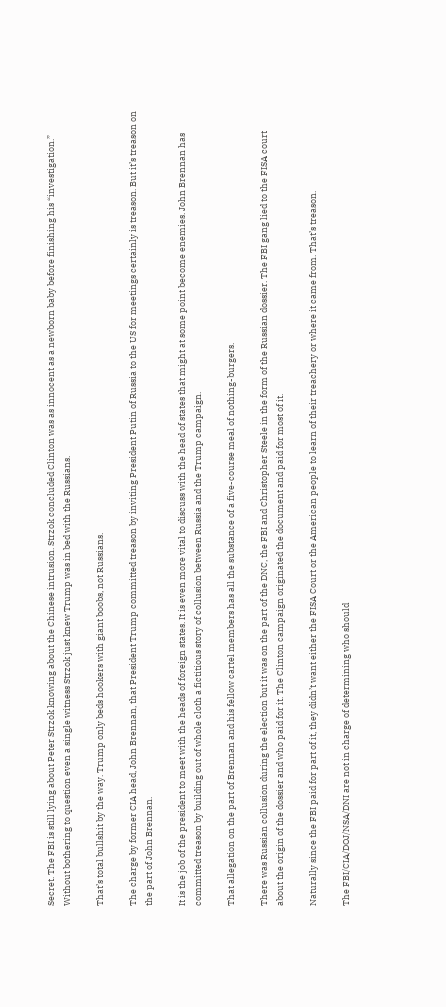Secret. The FBI is still lying about Peter Strzok knowing about the Chinese intrusion. Strzok concluded Clinton was as innocent as a newborn baby before finishing his “investigation.” Without bothering to question even a single witness Strzok just knew Trump was in bed with the Russians.

That’s total bullshit by the way. Trump only beds hookers with giant boobs, not Russians.

The charge by former CIA head, John Brennan, that President Trump committed treason by inviting President Putin of Russia to the US for meetings certainly is treason. But it’s treason on the part of John Brennan.

It is the job of the president to meet with the heads of foreign states. It is even more vital to discuss with the head of states that might at some point become enemies. John Brennan has committed treason by building out of whole cloth a fictitious story of collusion between Russia and the Trump campaign.

That allegation on the part of Brennan and his fellow cartel members has all the substance of a five-course meal of nothing-burgers.

There was Russian collusion during the election but it was on the part of the DNC, the FBI and Christopher Steele in the form of the Russian dossier. The FBI gang lied to the FISA court about the origin of the dossier and who paid for it. The Clinton campaign originated the document and paid for most of it.

Naturally since the FBI paid for part of it, they didn’t want either the FISA Court or the American people to learn of their treachery or where it came from. That’s treason.

The FBI/CIA/DOJ/NSA/DNI are not in charge of determining who should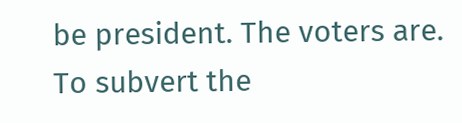be president. The voters are. To subvert the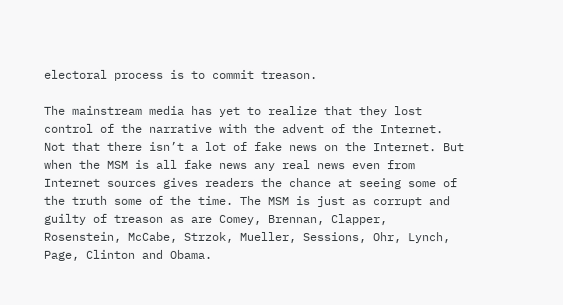electoral process is to commit treason.

The mainstream media has yet to realize that they lost control of the narrative with the advent of the Internet. Not that there isn’t a lot of fake news on the Internet. But when the MSM is all fake news any real news even from Internet sources gives readers the chance at seeing some of the truth some of the time. The MSM is just as corrupt and guilty of treason as are Comey, Brennan, Clapper, Rosenstein, McCabe, Strzok, Mueller, Sessions, Ohr, Lynch, Page, Clinton and Obama.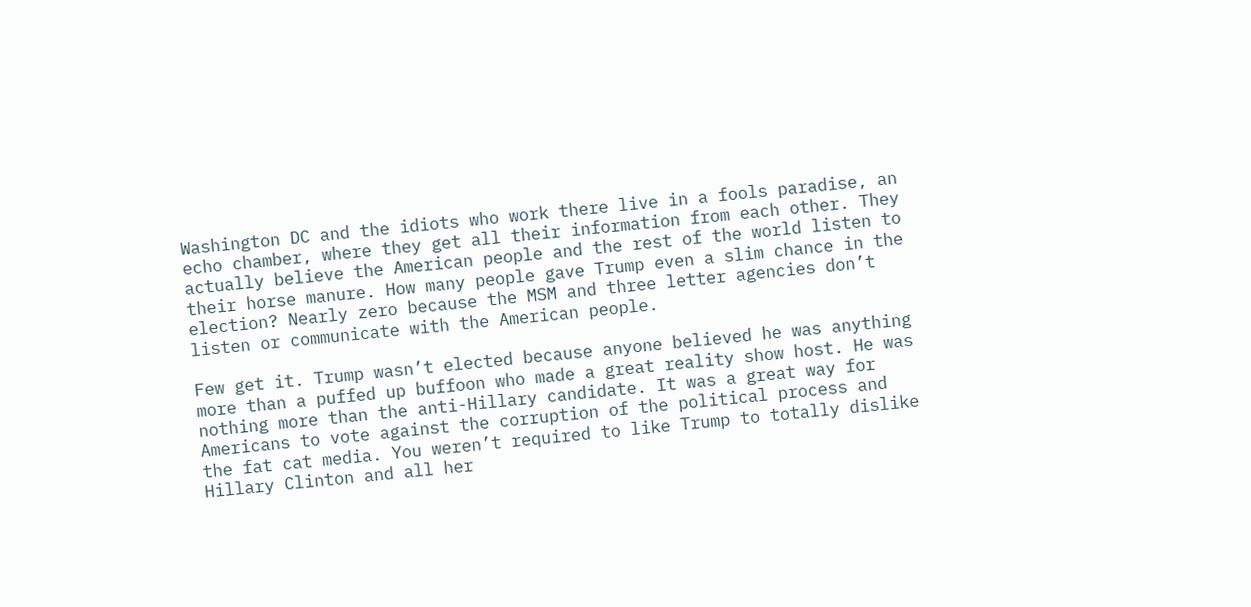Washington DC and the idiots who work there live in a fools paradise, an echo chamber, where they get all their information from each other. They actually believe the American people and the rest of the world listen to their horse manure. How many people gave Trump even a slim chance in the election? Nearly zero because the MSM and three letter agencies don’t listen or communicate with the American people.

Few get it. Trump wasn’t elected because anyone believed he was anything more than a puffed up buffoon who made a great reality show host. He was nothing more than the anti-Hillary candidate. It was a great way for Americans to vote against the corruption of the political process and the fat cat media. You weren’t required to like Trump to totally dislike Hillary Clinton and all her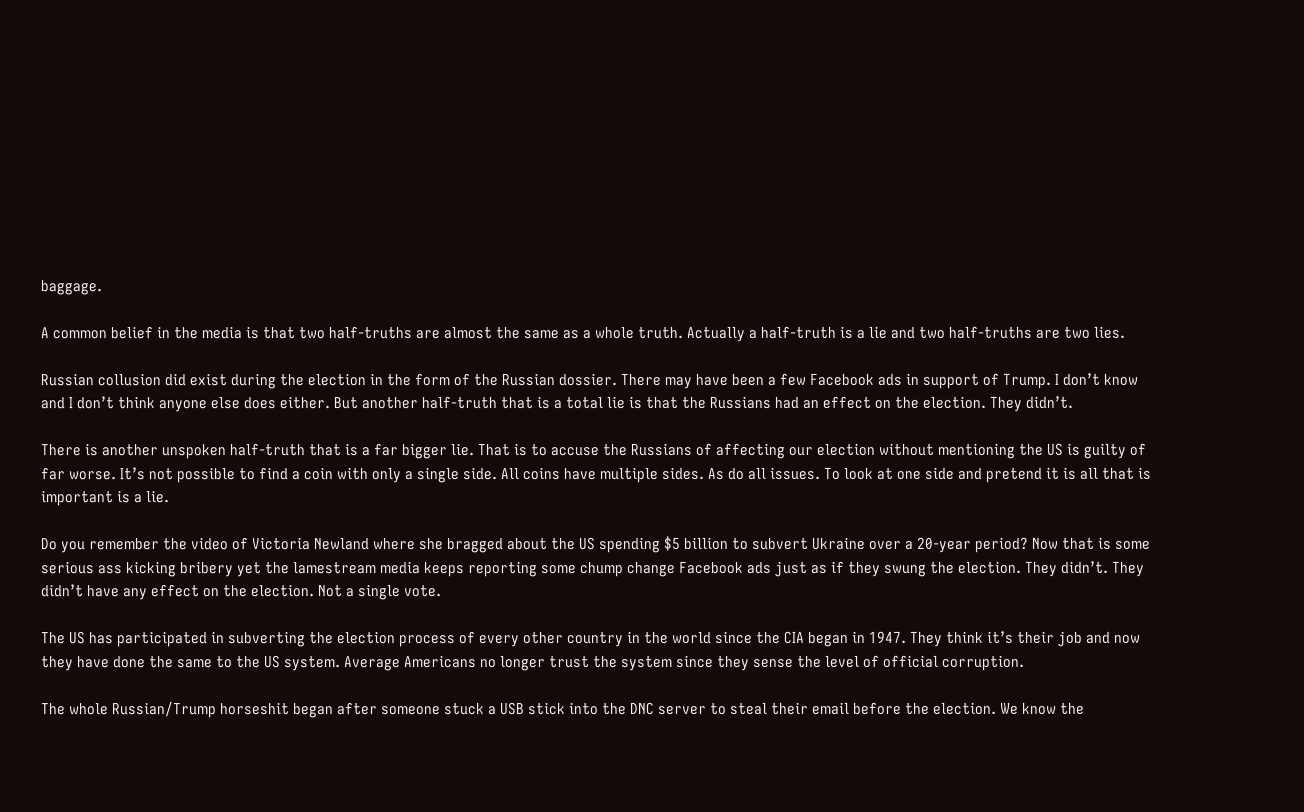baggage.

A common belief in the media is that two half-truths are almost the same as a whole truth. Actually a half-truth is a lie and two half-truths are two lies.

Russian collusion did exist during the election in the form of the Russian dossier. There may have been a few Facebook ads in support of Trump. I don’t know and I don’t think anyone else does either. But another half-truth that is a total lie is that the Russians had an effect on the election. They didn’t.

There is another unspoken half-truth that is a far bigger lie. That is to accuse the Russians of affecting our election without mentioning the US is guilty of far worse. It’s not possible to find a coin with only a single side. All coins have multiple sides. As do all issues. To look at one side and pretend it is all that is important is a lie.

Do you remember the video of Victoria Newland where she bragged about the US spending $5 billion to subvert Ukraine over a 20-year period? Now that is some serious ass kicking bribery yet the lamestream media keeps reporting some chump change Facebook ads just as if they swung the election. They didn’t. They didn’t have any effect on the election. Not a single vote.

The US has participated in subverting the election process of every other country in the world since the CIA began in 1947. They think it’s their job and now they have done the same to the US system. Average Americans no longer trust the system since they sense the level of official corruption.

The whole Russian/Trump horseshit began after someone stuck a USB stick into the DNC server to steal their email before the election. We know the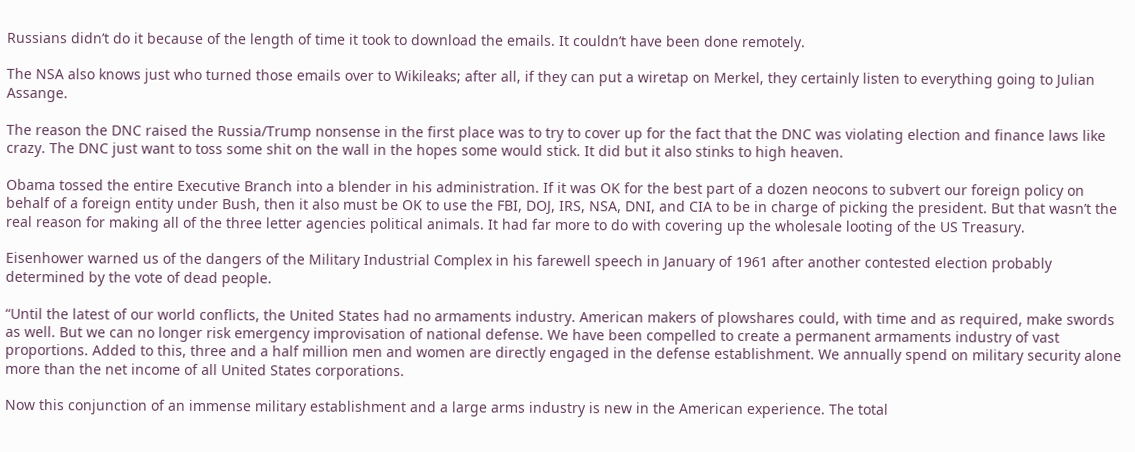Russians didn’t do it because of the length of time it took to download the emails. It couldn’t have been done remotely.

The NSA also knows just who turned those emails over to Wikileaks; after all, if they can put a wiretap on Merkel, they certainly listen to everything going to Julian Assange.

The reason the DNC raised the Russia/Trump nonsense in the first place was to try to cover up for the fact that the DNC was violating election and finance laws like crazy. The DNC just want to toss some shit on the wall in the hopes some would stick. It did but it also stinks to high heaven.

Obama tossed the entire Executive Branch into a blender in his administration. If it was OK for the best part of a dozen neocons to subvert our foreign policy on behalf of a foreign entity under Bush, then it also must be OK to use the FBI, DOJ, IRS, NSA, DNI, and CIA to be in charge of picking the president. But that wasn’t the real reason for making all of the three letter agencies political animals. It had far more to do with covering up the wholesale looting of the US Treasury.

Eisenhower warned us of the dangers of the Military Industrial Complex in his farewell speech in January of 1961 after another contested election probably determined by the vote of dead people.

“Until the latest of our world conflicts, the United States had no armaments industry. American makers of plowshares could, with time and as required, make swords as well. But we can no longer risk emergency improvisation of national defense. We have been compelled to create a permanent armaments industry of vast proportions. Added to this, three and a half million men and women are directly engaged in the defense establishment. We annually spend on military security alone more than the net income of all United States corporations.

Now this conjunction of an immense military establishment and a large arms industry is new in the American experience. The total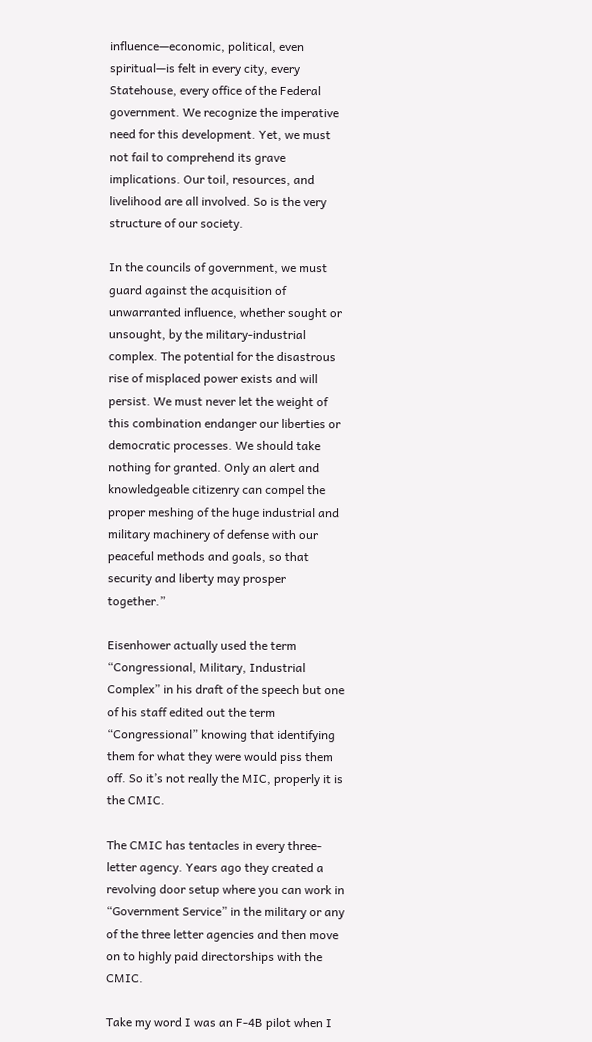influence—economic, political, even spiritual—is felt in every city, every Statehouse, every office of the Federal government. We recognize the imperative need for this development. Yet, we must not fail to comprehend its grave implications. Our toil, resources, and livelihood are all involved. So is the very structure of our society.

In the councils of government, we must guard against the acquisition of unwarranted influence, whether sought or unsought, by the military-industrial complex. The potential for the disastrous rise of misplaced power exists and will persist. We must never let the weight of this combination endanger our liberties or democratic processes. We should take nothing for granted. Only an alert and knowledgeable citizenry can compel the proper meshing of the huge industrial and military machinery of defense with our peaceful methods and goals, so that security and liberty may prosper together.”

Eisenhower actually used the term “Congressional, Military, Industrial Complex” in his draft of the speech but one of his staff edited out the term “Congressional” knowing that identifying them for what they were would piss them off. So it’s not really the MIC, properly it is the CMIC.

The CMIC has tentacles in every three-letter agency. Years ago they created a revolving door setup where you can work in “Government Service” in the military or any of the three letter agencies and then move on to highly paid directorships with the CMIC.

Take my word I was an F-4B pilot when I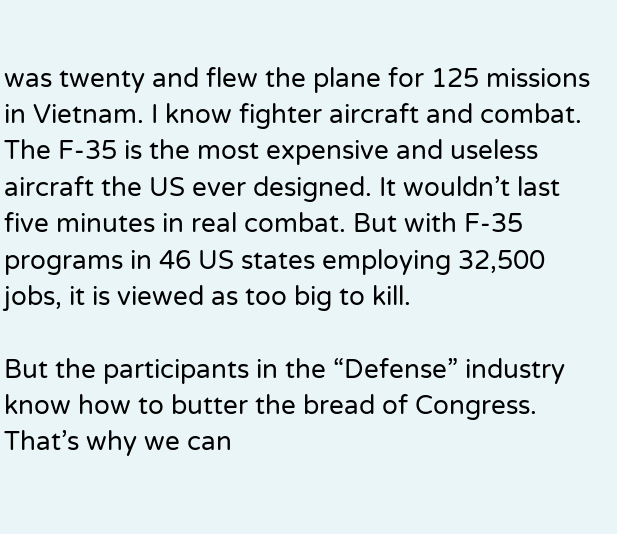was twenty and flew the plane for 125 missions in Vietnam. I know fighter aircraft and combat. The F-35 is the most expensive and useless aircraft the US ever designed. It wouldn’t last five minutes in real combat. But with F-35 programs in 46 US states employing 32,500 jobs, it is viewed as too big to kill.

But the participants in the “Defense” industry know how to butter the bread of Congress. That’s why we can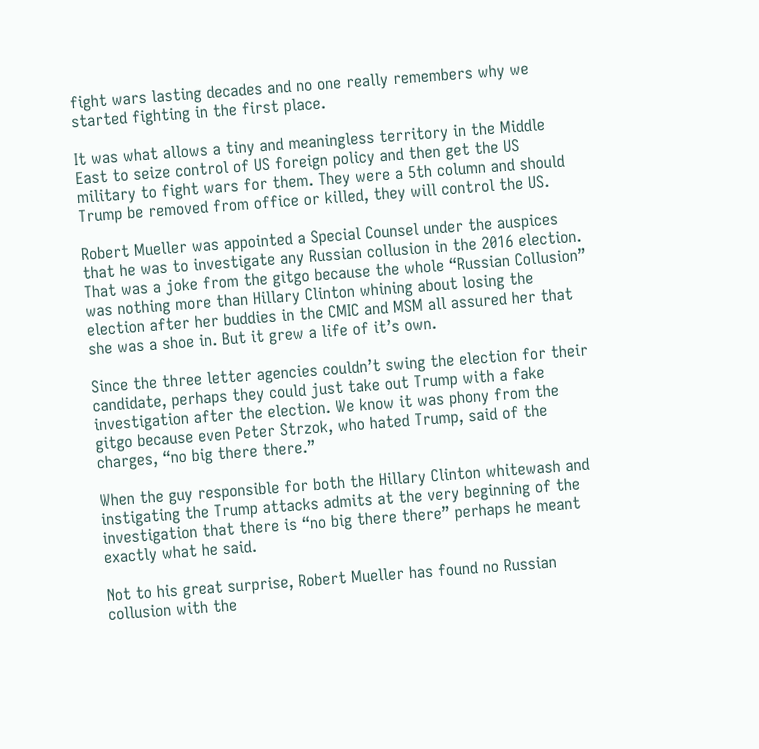fight wars lasting decades and no one really remembers why we started fighting in the first place.

It was what allows a tiny and meaningless territory in the Middle East to seize control of US foreign policy and then get the US military to fight wars for them. They were a 5th column and should Trump be removed from office or killed, they will control the US.

Robert Mueller was appointed a Special Counsel under the auspices that he was to investigate any Russian collusion in the 2016 election. That was a joke from the gitgo because the whole “Russian Collusion” was nothing more than Hillary Clinton whining about losing the election after her buddies in the CMIC and MSM all assured her that she was a shoe in. But it grew a life of it’s own.

Since the three letter agencies couldn’t swing the election for their candidate, perhaps they could just take out Trump with a fake investigation after the election. We know it was phony from the gitgo because even Peter Strzok, who hated Trump, said of the charges, “no big there there.”

When the guy responsible for both the Hillary Clinton whitewash and instigating the Trump attacks admits at the very beginning of the investigation that there is “no big there there” perhaps he meant exactly what he said.

Not to his great surprise, Robert Mueller has found no Russian collusion with the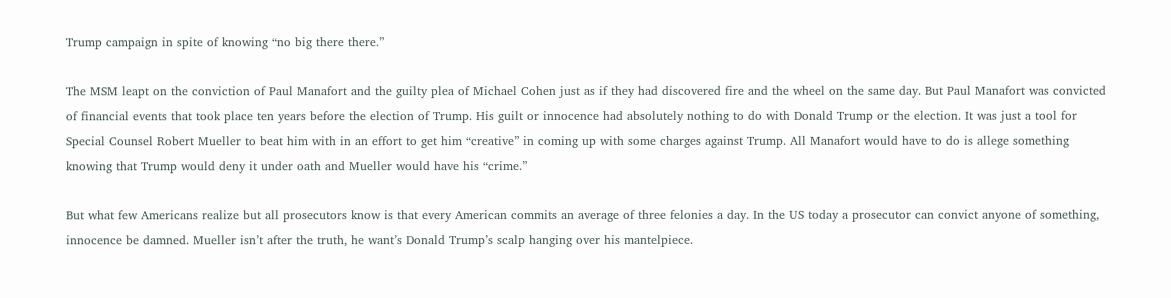Trump campaign in spite of knowing “no big there there.”

The MSM leapt on the conviction of Paul Manafort and the guilty plea of Michael Cohen just as if they had discovered fire and the wheel on the same day. But Paul Manafort was convicted of financial events that took place ten years before the election of Trump. His guilt or innocence had absolutely nothing to do with Donald Trump or the election. It was just a tool for Special Counsel Robert Mueller to beat him with in an effort to get him “creative” in coming up with some charges against Trump. All Manafort would have to do is allege something knowing that Trump would deny it under oath and Mueller would have his “crime.”

But what few Americans realize but all prosecutors know is that every American commits an average of three felonies a day. In the US today a prosecutor can convict anyone of something, innocence be damned. Mueller isn’t after the truth, he want’s Donald Trump’s scalp hanging over his mantelpiece.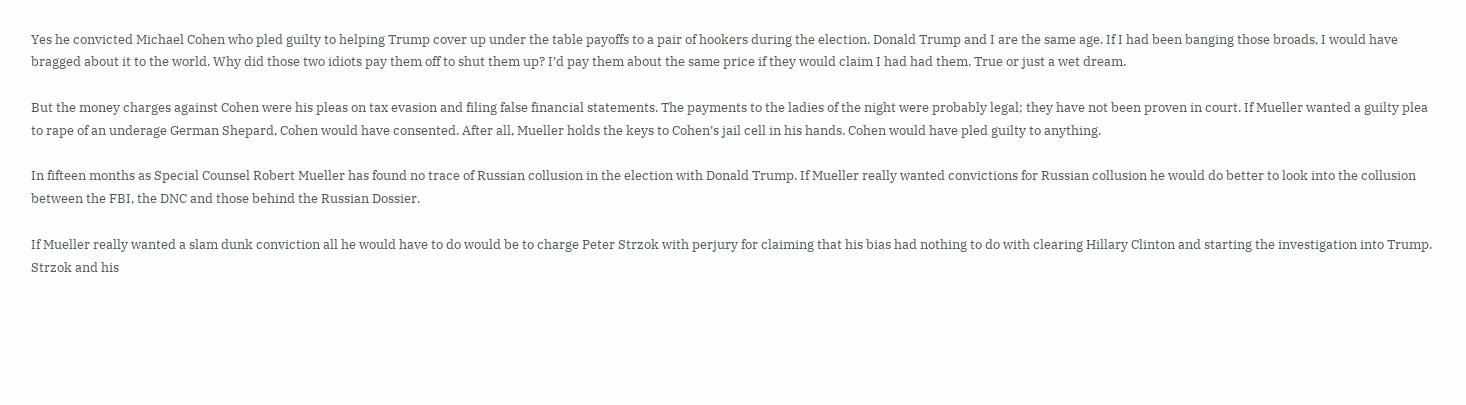Yes he convicted Michael Cohen who pled guilty to helping Trump cover up under the table payoffs to a pair of hookers during the election. Donald Trump and I are the same age. If I had been banging those broads, I would have bragged about it to the world. Why did those two idiots pay them off to shut them up? I’d pay them about the same price if they would claim I had had them. True or just a wet dream.

But the money charges against Cohen were his pleas on tax evasion and filing false financial statements. The payments to the ladies of the night were probably legal; they have not been proven in court. If Mueller wanted a guilty plea to rape of an underage German Shepard, Cohen would have consented. After all, Mueller holds the keys to Cohen’s jail cell in his hands. Cohen would have pled guilty to anything.

In fifteen months as Special Counsel Robert Mueller has found no trace of Russian collusion in the election with Donald Trump. If Mueller really wanted convictions for Russian collusion he would do better to look into the collusion between the FBI, the DNC and those behind the Russian Dossier.

If Mueller really wanted a slam dunk conviction all he would have to do would be to charge Peter Strzok with perjury for claiming that his bias had nothing to do with clearing Hillary Clinton and starting the investigation into Trump. Strzok and his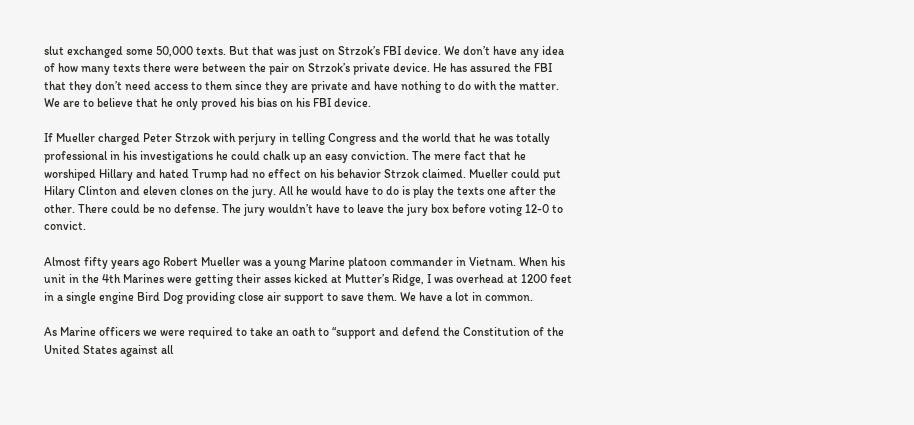slut exchanged some 50,000 texts. But that was just on Strzok’s FBI device. We don’t have any idea of how many texts there were between the pair on Strzok’s private device. He has assured the FBI that they don’t need access to them since they are private and have nothing to do with the matter. We are to believe that he only proved his bias on his FBI device.

If Mueller charged Peter Strzok with perjury in telling Congress and the world that he was totally professional in his investigations he could chalk up an easy conviction. The mere fact that he worshiped Hillary and hated Trump had no effect on his behavior Strzok claimed. Mueller could put Hilary Clinton and eleven clones on the jury. All he would have to do is play the texts one after the other. There could be no defense. The jury wouldn’t have to leave the jury box before voting 12-0 to convict.

Almost fifty years ago Robert Mueller was a young Marine platoon commander in Vietnam. When his unit in the 4th Marines were getting their asses kicked at Mutter’s Ridge, I was overhead at 1200 feet in a single engine Bird Dog providing close air support to save them. We have a lot in common.

As Marine officers we were required to take an oath to “support and defend the Constitution of the United States against all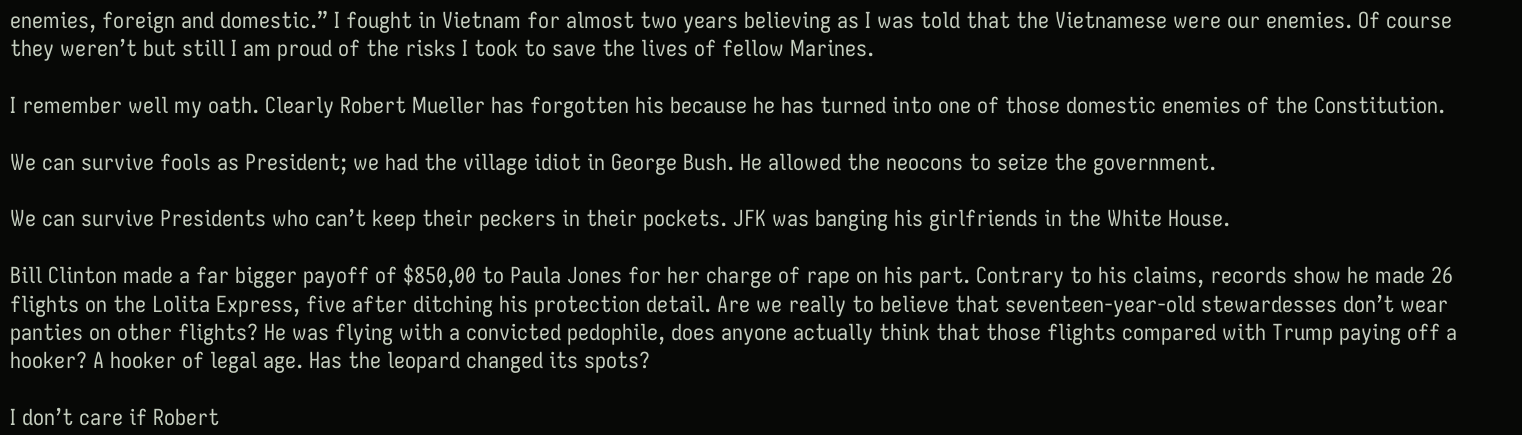enemies, foreign and domestic.” I fought in Vietnam for almost two years believing as I was told that the Vietnamese were our enemies. Of course they weren’t but still I am proud of the risks I took to save the lives of fellow Marines.

I remember well my oath. Clearly Robert Mueller has forgotten his because he has turned into one of those domestic enemies of the Constitution.

We can survive fools as President; we had the village idiot in George Bush. He allowed the neocons to seize the government.

We can survive Presidents who can’t keep their peckers in their pockets. JFK was banging his girlfriends in the White House.

Bill Clinton made a far bigger payoff of $850,00 to Paula Jones for her charge of rape on his part. Contrary to his claims, records show he made 26 flights on the Lolita Express, five after ditching his protection detail. Are we really to believe that seventeen-year-old stewardesses don’t wear panties on other flights? He was flying with a convicted pedophile, does anyone actually think that those flights compared with Trump paying off a hooker? A hooker of legal age. Has the leopard changed its spots?

I don’t care if Robert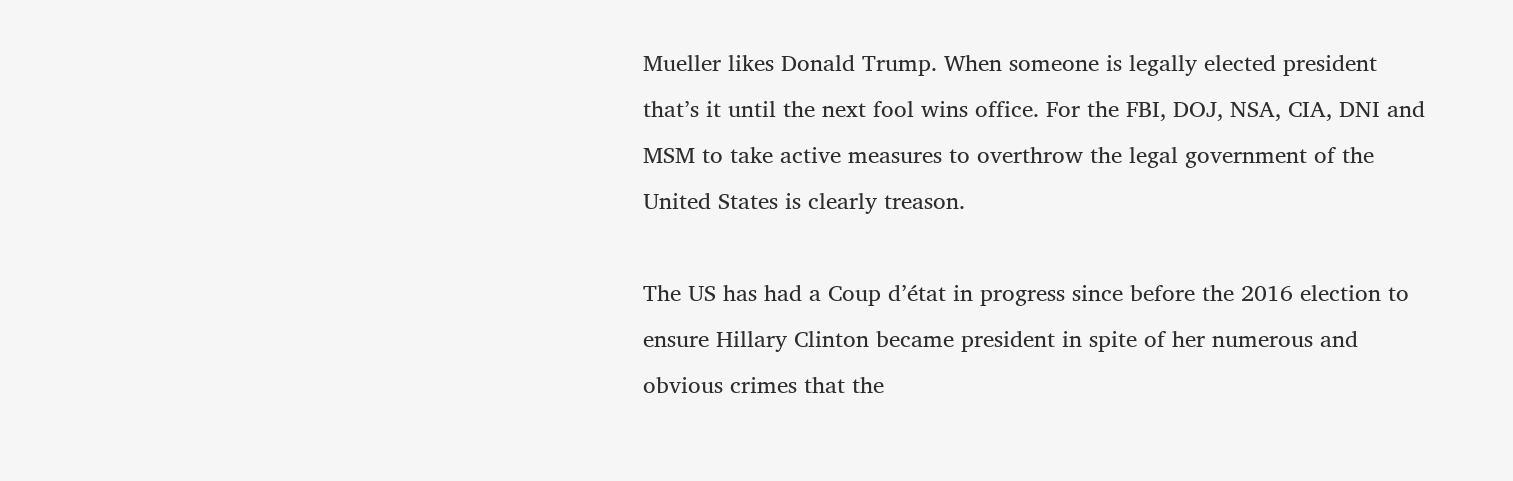Mueller likes Donald Trump. When someone is legally elected president that’s it until the next fool wins office. For the FBI, DOJ, NSA, CIA, DNI and MSM to take active measures to overthrow the legal government of the United States is clearly treason.

The US has had a Coup d’état in progress since before the 2016 election to ensure Hillary Clinton became president in spite of her numerous and obvious crimes that the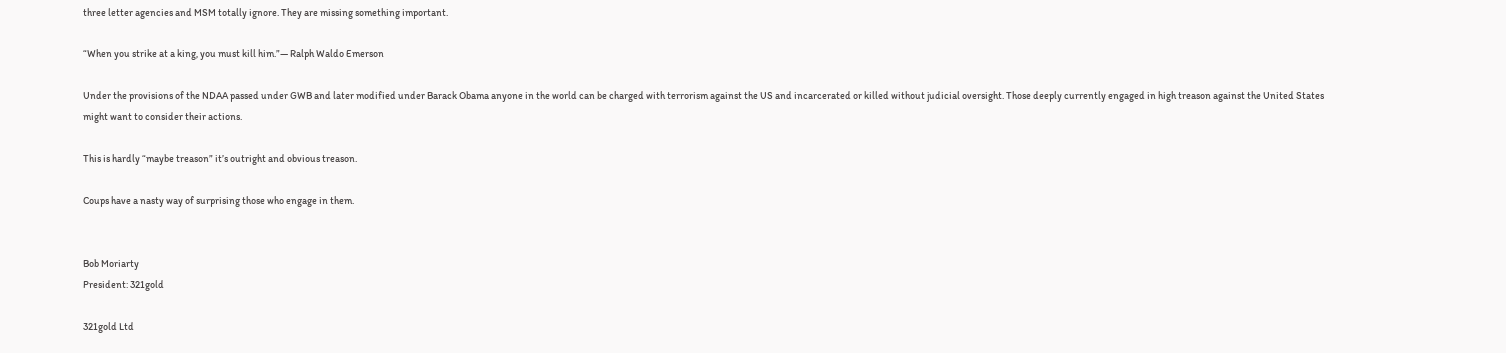three letter agencies and MSM totally ignore. They are missing something important.

“When you strike at a king, you must kill him.”― Ralph Waldo Emerson

Under the provisions of the NDAA passed under GWB and later modified under Barack Obama anyone in the world can be charged with terrorism against the US and incarcerated or killed without judicial oversight. Those deeply currently engaged in high treason against the United States might want to consider their actions.

This is hardly “maybe treason” it’s outright and obvious treason.

Coups have a nasty way of surprising those who engage in them.


Bob Moriarty
President: 321gold

321gold Ltd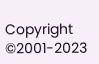Copyright ©2001-2023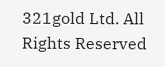321gold Ltd. All Rights Reserved